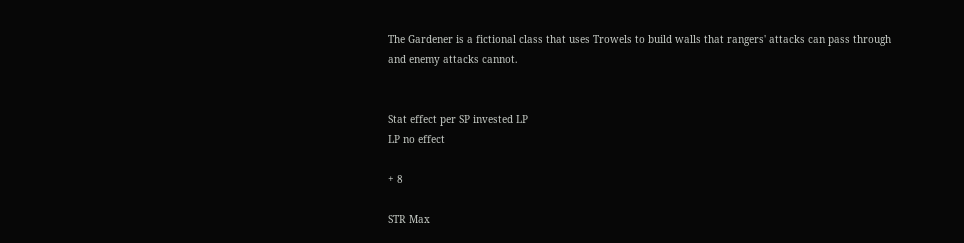The Gardener is a fictional class that uses Trowels to build walls that rangers' attacks can pass through and enemy attacks cannot.


Stat effect per SP invested LP
LP no effect

+ 8

STR Max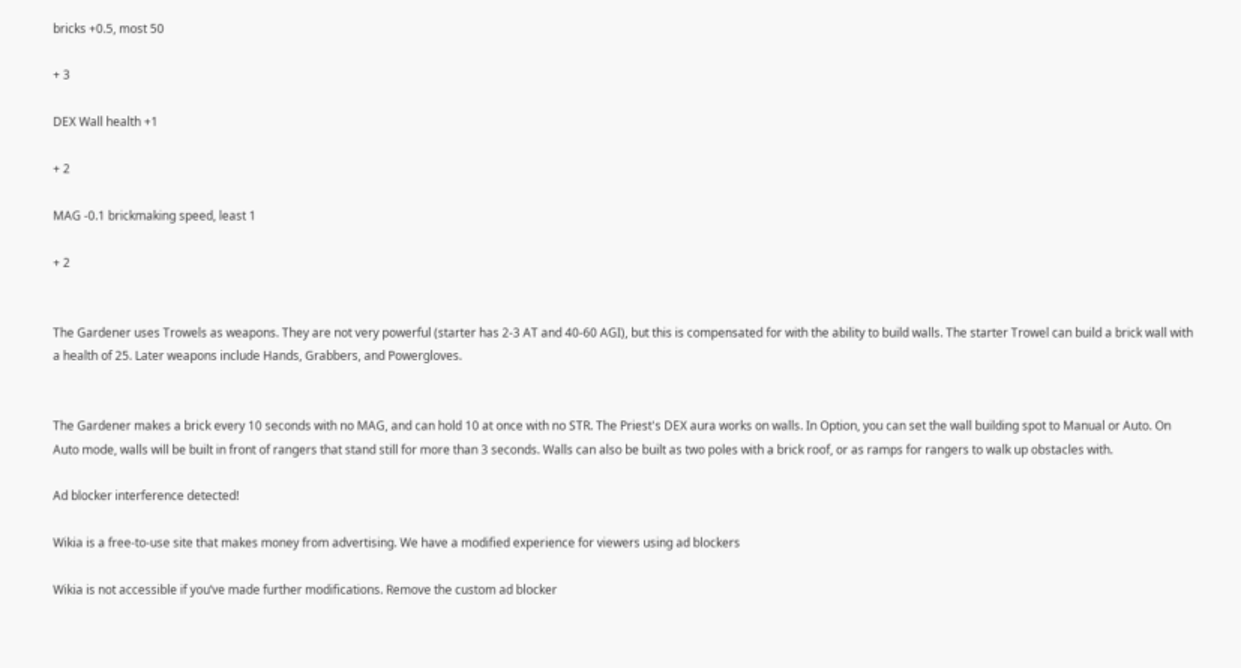bricks +0.5, most 50

+ 3

DEX Wall health +1

+ 2

MAG -0.1 brickmaking speed, least 1

+ 2


The Gardener uses Trowels as weapons. They are not very powerful (starter has 2-3 AT and 40-60 AGI), but this is compensated for with the ability to build walls. The starter Trowel can build a brick wall with a health of 25. Later weapons include Hands, Grabbers, and Powergloves.


The Gardener makes a brick every 10 seconds with no MAG, and can hold 10 at once with no STR. The Priest's DEX aura works on walls. In Option, you can set the wall building spot to Manual or Auto. On Auto mode, walls will be built in front of rangers that stand still for more than 3 seconds. Walls can also be built as two poles with a brick roof, or as ramps for rangers to walk up obstacles with.

Ad blocker interference detected!

Wikia is a free-to-use site that makes money from advertising. We have a modified experience for viewers using ad blockers

Wikia is not accessible if you’ve made further modifications. Remove the custom ad blocker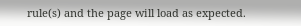rule(s) and the page will load as expected.